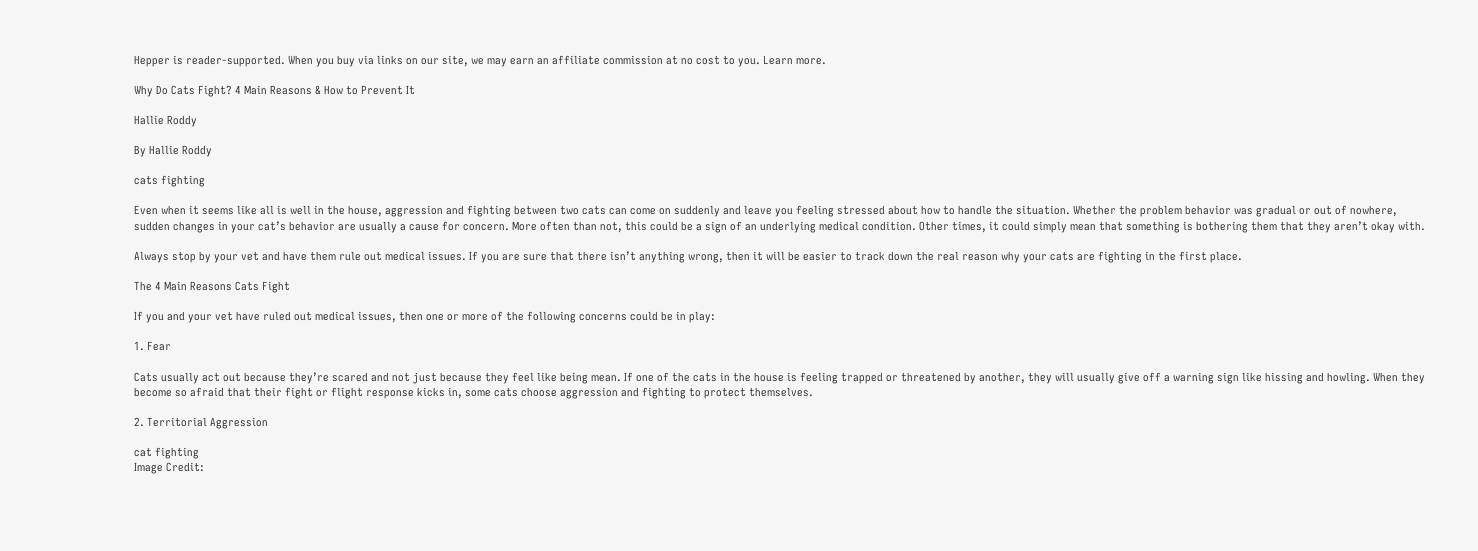Hepper is reader-supported. When you buy via links on our site, we may earn an affiliate commission at no cost to you. Learn more.

Why Do Cats Fight? 4 Main Reasons & How to Prevent It

Hallie Roddy

By Hallie Roddy

cats fighting

Even when it seems like all is well in the house, aggression and fighting between two cats can come on suddenly and leave you feeling stressed about how to handle the situation. Whether the problem behavior was gradual or out of nowhere, sudden changes in your cat’s behavior are usually a cause for concern. More often than not, this could be a sign of an underlying medical condition. Other times, it could simply mean that something is bothering them that they aren’t okay with.

Always stop by your vet and have them rule out medical issues. If you are sure that there isn’t anything wrong, then it will be easier to track down the real reason why your cats are fighting in the first place.

The 4 Main Reasons Cats Fight

If you and your vet have ruled out medical issues, then one or more of the following concerns could be in play:

1. Fear

Cats usually act out because they’re scared and not just because they feel like being mean. If one of the cats in the house is feeling trapped or threatened by another, they will usually give off a warning sign like hissing and howling. When they become so afraid that their fight or flight response kicks in, some cats choose aggression and fighting to protect themselves.

2. Territorial Aggression

cat fighting
Image Credit: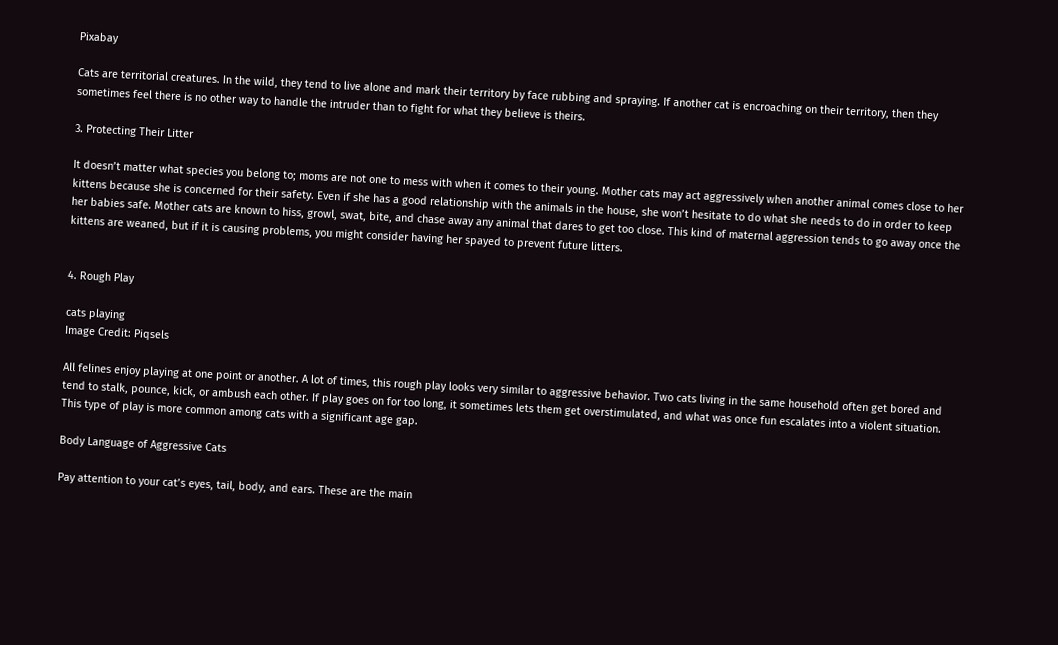Pixabay

Cats are territorial creatures. In the wild, they tend to live alone and mark their territory by face rubbing and spraying. If another cat is encroaching on their territory, then they sometimes feel there is no other way to handle the intruder than to fight for what they believe is theirs.

3. Protecting Their Litter

It doesn’t matter what species you belong to; moms are not one to mess with when it comes to their young. Mother cats may act aggressively when another animal comes close to her kittens because she is concerned for their safety. Even if she has a good relationship with the animals in the house, she won’t hesitate to do what she needs to do in order to keep her babies safe. Mother cats are known to hiss, growl, swat, bite, and chase away any animal that dares to get too close. This kind of maternal aggression tends to go away once the kittens are weaned, but if it is causing problems, you might consider having her spayed to prevent future litters.


4. Rough Play

cats playing
Image Credit: Piqsels

All felines enjoy playing at one point or another. A lot of times, this rough play looks very similar to aggressive behavior. Two cats living in the same household often get bored and tend to stalk, pounce, kick, or ambush each other. If play goes on for too long, it sometimes lets them get overstimulated, and what was once fun escalates into a violent situation. This type of play is more common among cats with a significant age gap.

Body Language of Aggressive Cats

Pay attention to your cat’s eyes, tail, body, and ears. These are the main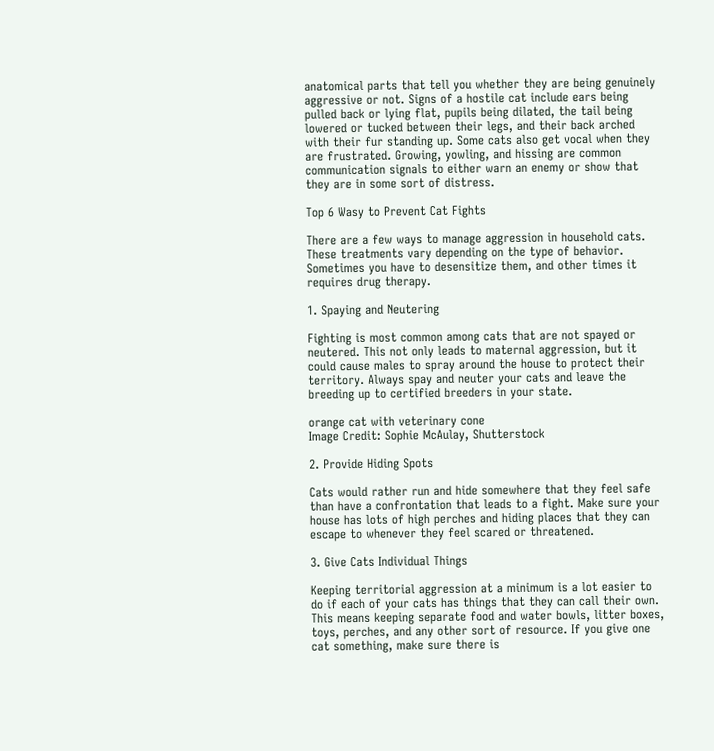anatomical parts that tell you whether they are being genuinely aggressive or not. Signs of a hostile cat include ears being pulled back or lying flat, pupils being dilated, the tail being lowered or tucked between their legs, and their back arched with their fur standing up. Some cats also get vocal when they are frustrated. Growing, yowling, and hissing are common communication signals to either warn an enemy or show that they are in some sort of distress.

Top 6 Wasy to Prevent Cat Fights

There are a few ways to manage aggression in household cats. These treatments vary depending on the type of behavior. Sometimes you have to desensitize them, and other times it requires drug therapy.

1. Spaying and Neutering

Fighting is most common among cats that are not spayed or neutered. This not only leads to maternal aggression, but it could cause males to spray around the house to protect their territory. Always spay and neuter your cats and leave the breeding up to certified breeders in your state.

orange cat with veterinary cone
Image Credit: Sophie McAulay, Shutterstock

2. Provide Hiding Spots

Cats would rather run and hide somewhere that they feel safe than have a confrontation that leads to a fight. Make sure your house has lots of high perches and hiding places that they can escape to whenever they feel scared or threatened.

3. Give Cats Individual Things

Keeping territorial aggression at a minimum is a lot easier to do if each of your cats has things that they can call their own. This means keeping separate food and water bowls, litter boxes, toys, perches, and any other sort of resource. If you give one cat something, make sure there is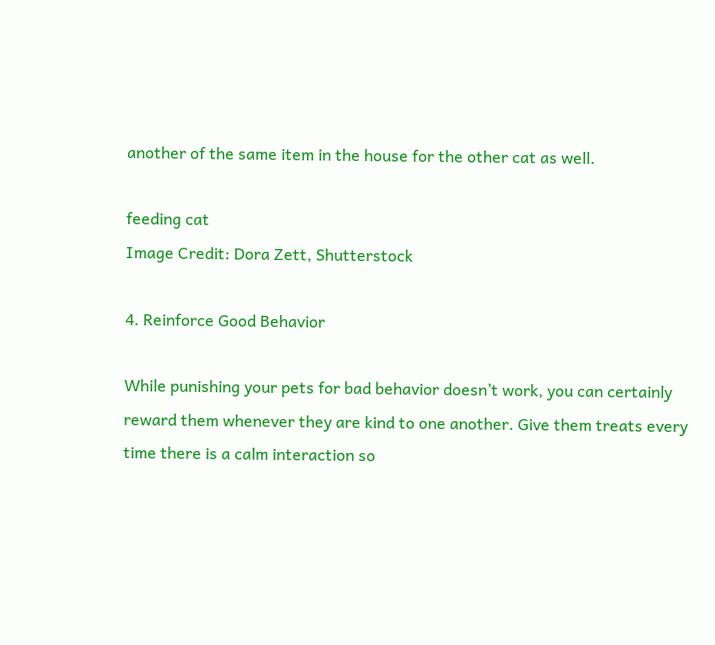another of the same item in the house for the other cat as well.

feeding cat
Image Credit: Dora Zett, Shutterstock

4. Reinforce Good Behavior

While punishing your pets for bad behavior doesn’t work, you can certainly reward them whenever they are kind to one another. Give them treats every time there is a calm interaction so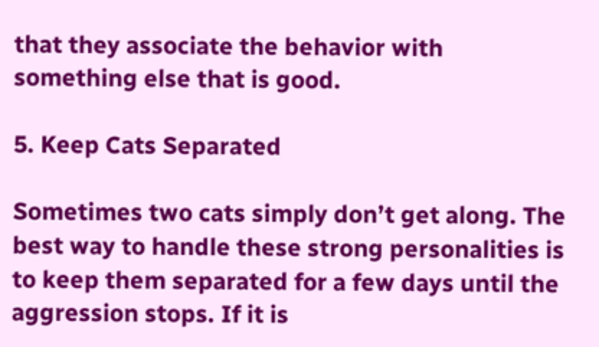that they associate the behavior with something else that is good.

5. Keep Cats Separated

Sometimes two cats simply don’t get along. The best way to handle these strong personalities is to keep them separated for a few days until the aggression stops. If it is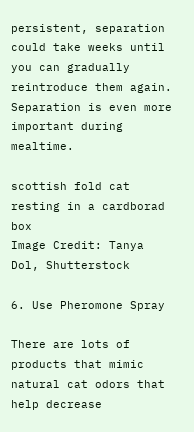persistent, separation could take weeks until you can gradually reintroduce them again. Separation is even more important during mealtime.

scottish fold cat resting in a cardborad box
Image Credit: Tanya Dol, Shutterstock

6. Use Pheromone Spray

There are lots of products that mimic natural cat odors that help decrease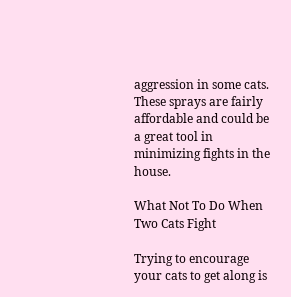aggression in some cats. These sprays are fairly affordable and could be a great tool in minimizing fights in the house.

What Not To Do When Two Cats Fight

Trying to encourage your cats to get along is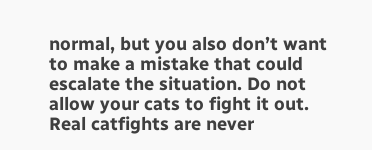normal, but you also don’t want to make a mistake that could escalate the situation. Do not allow your cats to fight it out. Real catfights are never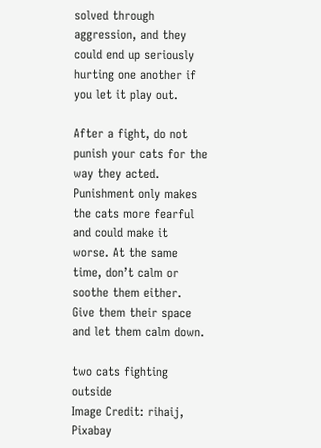solved through aggression, and they could end up seriously hurting one another if you let it play out.

After a fight, do not punish your cats for the way they acted. Punishment only makes the cats more fearful and could make it worse. At the same time, don’t calm or soothe them either. Give them their space and let them calm down.

two cats fighting outside
Image Credit: rihaij, Pixabay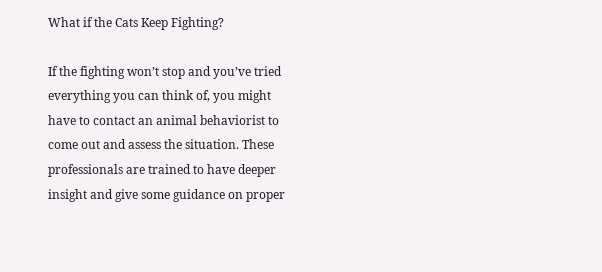What if the Cats Keep Fighting?

If the fighting won’t stop and you’ve tried everything you can think of, you might have to contact an animal behaviorist to come out and assess the situation. These professionals are trained to have deeper insight and give some guidance on proper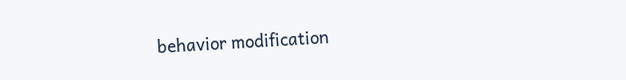behavior modification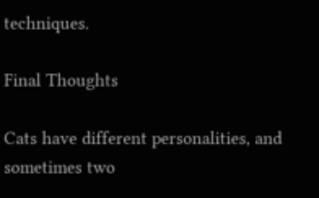techniques.

Final Thoughts

Cats have different personalities, and sometimes two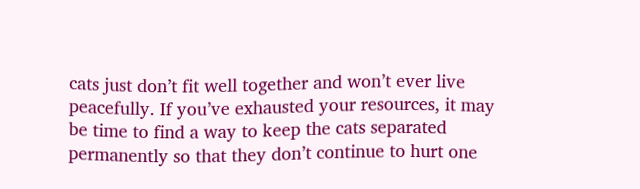cats just don’t fit well together and won’t ever live peacefully. If you’ve exhausted your resources, it may be time to find a way to keep the cats separated permanently so that they don’t continue to hurt one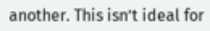another. This isn’t ideal for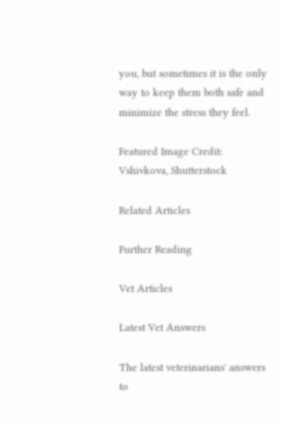you, but sometimes it is the only way to keep them both safe and minimize the stress they feel.

Featured Image Credit: Vshivkova, Shutterstock

Related Articles

Further Reading

Vet Articles

Latest Vet Answers

The latest veterinarians' answers to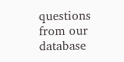questions from our database